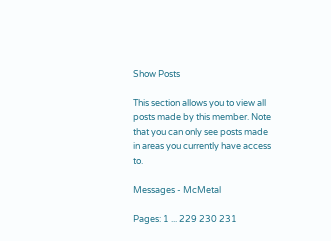Show Posts

This section allows you to view all posts made by this member. Note that you can only see posts made in areas you currently have access to.

Messages - McMetal

Pages: 1 ... 229 230 231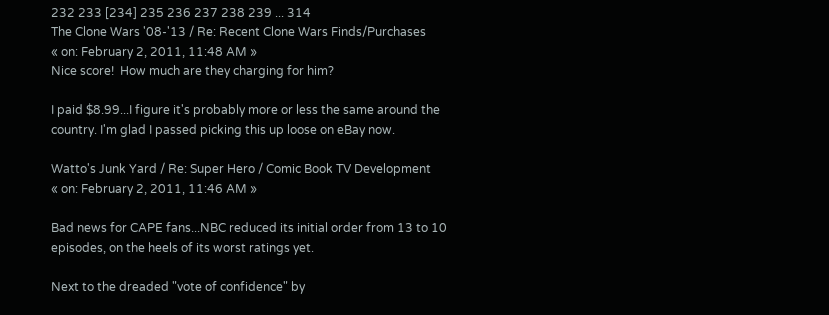232 233 [234] 235 236 237 238 239 ... 314
The Clone Wars '08-'13 / Re: Recent Clone Wars Finds/Purchases
« on: February 2, 2011, 11:48 AM »
Nice score!  How much are they charging for him?

I paid $8.99...I figure it's probably more or less the same around the country. I'm glad I passed picking this up loose on eBay now.

Watto's Junk Yard / Re: Super Hero / Comic Book TV Development
« on: February 2, 2011, 11:46 AM »

Bad news for CAPE fans...NBC reduced its initial order from 13 to 10 episodes, on the heels of its worst ratings yet.

Next to the dreaded "vote of confidence" by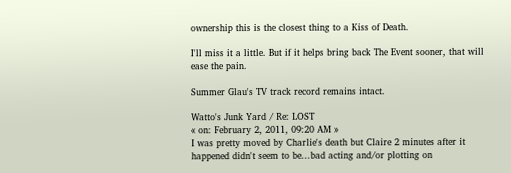ownership this is the closest thing to a Kiss of Death.

I'll miss it a little. But if it helps bring back The Event sooner, that will ease the pain.

Summer Glau's TV track record remains intact.

Watto's Junk Yard / Re: LOST
« on: February 2, 2011, 09:20 AM »
I was pretty moved by Charlie's death but Claire 2 minutes after it happened didn't seem to be...bad acting and/or plotting on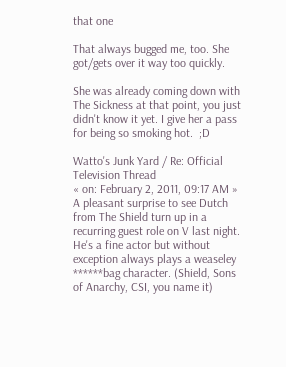that one

That always bugged me, too. She got/gets over it way too quickly.

She was already coming down with The Sickness at that point, you just didn't know it yet. I give her a pass for being so smoking hot.  ;D

Watto's Junk Yard / Re: Official Television Thread
« on: February 2, 2011, 09:17 AM »
A pleasant surprise to see Dutch from The Shield turn up in a recurring guest role on V last night. He's a fine actor but without exception always plays a weaseley ******bag character. (Shield, Sons of Anarchy, CSI, you name it)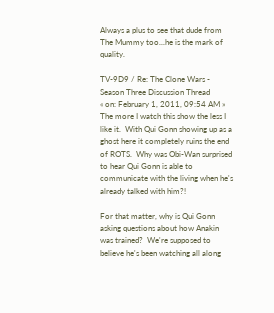Always a plus to see that dude from The Mummy too...he is the mark of quality.

TV-9D9 / Re: The Clone Wars - Season Three Discussion Thread
« on: February 1, 2011, 09:54 AM »
The more I watch this show the less I like it.  With Qui Gonn showing up as a ghost here it completely ruins the end of ROTS.  Why was Obi-Wan surprised to hear Qui Gonn is able to communicate with the living when he's already talked with him?!

For that matter, why is Qui Gonn asking questions about how Anakin was trained?  We're supposed to believe he's been watching all along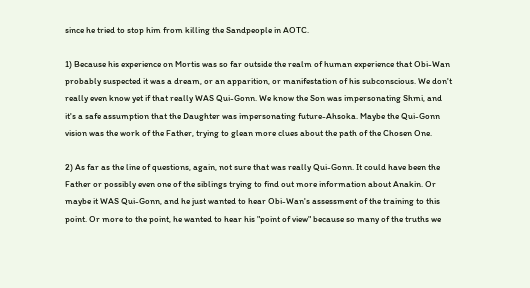since he tried to stop him from killing the Sandpeople in AOTC.

1) Because his experience on Mortis was so far outside the realm of human experience that Obi-Wan probably suspected it was a dream, or an apparition, or manifestation of his subconscious. We don't really even know yet if that really WAS Qui-Gonn. We know the Son was impersonating Shmi, and it's a safe assumption that the Daughter was impersonating future-Ahsoka. Maybe the Qui-Gonn vision was the work of the Father, trying to glean more clues about the path of the Chosen One.

2) As far as the line of questions, again, not sure that was really Qui-Gonn. It could have been the Father or possibly even one of the siblings trying to find out more information about Anakin. Or maybe it WAS Qui-Gonn, and he just wanted to hear Obi-Wan's assessment of the training to this point. Or more to the point, he wanted to hear his "point of view" because so many of the truths we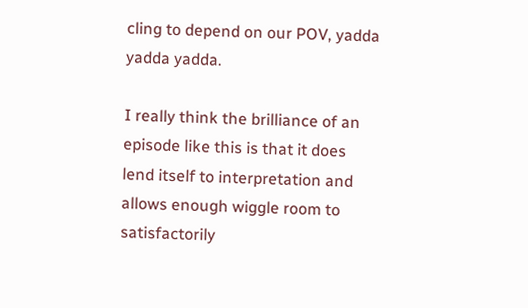cling to depend on our POV, yadda yadda yadda.

I really think the brilliance of an episode like this is that it does lend itself to interpretation and allows enough wiggle room to satisfactorily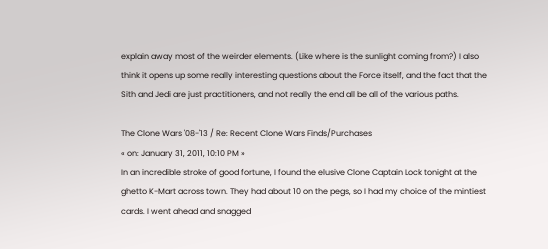explain away most of the weirder elements. (Like where is the sunlight coming from?) I also think it opens up some really interesting questions about the Force itself, and the fact that the Sith and Jedi are just practitioners, and not really the end all be all of the various paths.

The Clone Wars '08-'13 / Re: Recent Clone Wars Finds/Purchases
« on: January 31, 2011, 10:10 PM »
In an incredible stroke of good fortune, I found the elusive Clone Captain Lock tonight at the ghetto K-Mart across town. They had about 10 on the pegs, so I had my choice of the mintiest cards. I went ahead and snagged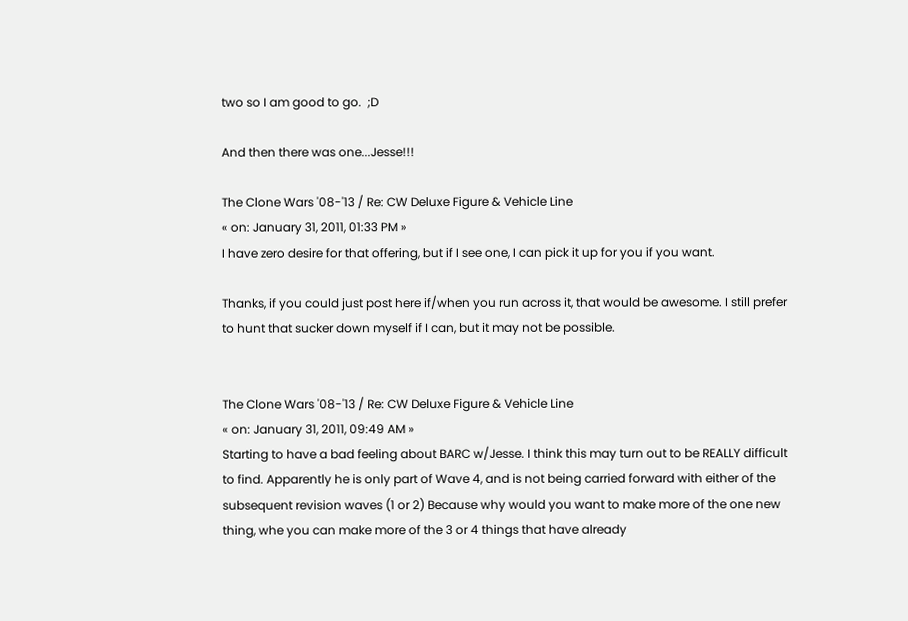two so I am good to go.  ;D

And then there was one...Jesse!!!

The Clone Wars '08-'13 / Re: CW Deluxe Figure & Vehicle Line
« on: January 31, 2011, 01:33 PM »
I have zero desire for that offering, but if I see one, I can pick it up for you if you want.

Thanks, if you could just post here if/when you run across it, that would be awesome. I still prefer to hunt that sucker down myself if I can, but it may not be possible.


The Clone Wars '08-'13 / Re: CW Deluxe Figure & Vehicle Line
« on: January 31, 2011, 09:49 AM »
Starting to have a bad feeling about BARC w/Jesse. I think this may turn out to be REALLY difficult to find. Apparently he is only part of Wave 4, and is not being carried forward with either of the subsequent revision waves (1 or 2) Because why would you want to make more of the one new thing, whe you can make more of the 3 or 4 things that have already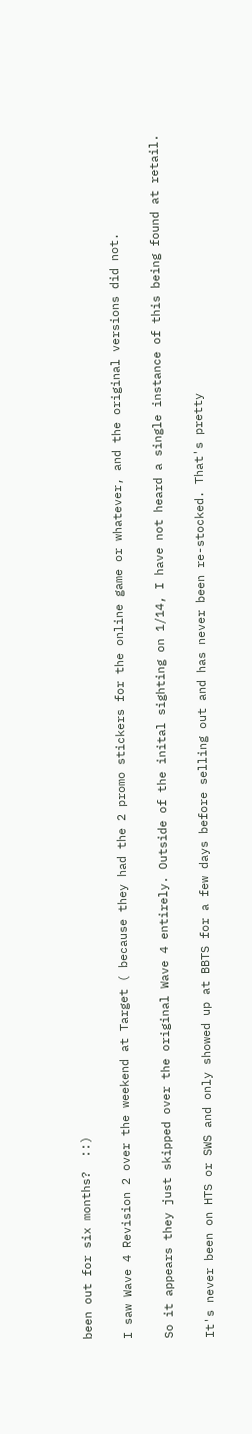been out for six months?  ::)

I saw Wave 4 Revision 2 over the weekend at Target ( because they had the 2 promo stickers for the online game or whatever, and the original versions did not.

So it appears they just skipped over the original Wave 4 entirely. Outside of the inital sighting on 1/14, I have not heard a single instance of this being found at retail.

It's never been on HTS or SWS and only showed up at BBTS for a few days before selling out and has never been re-stocked. That's pretty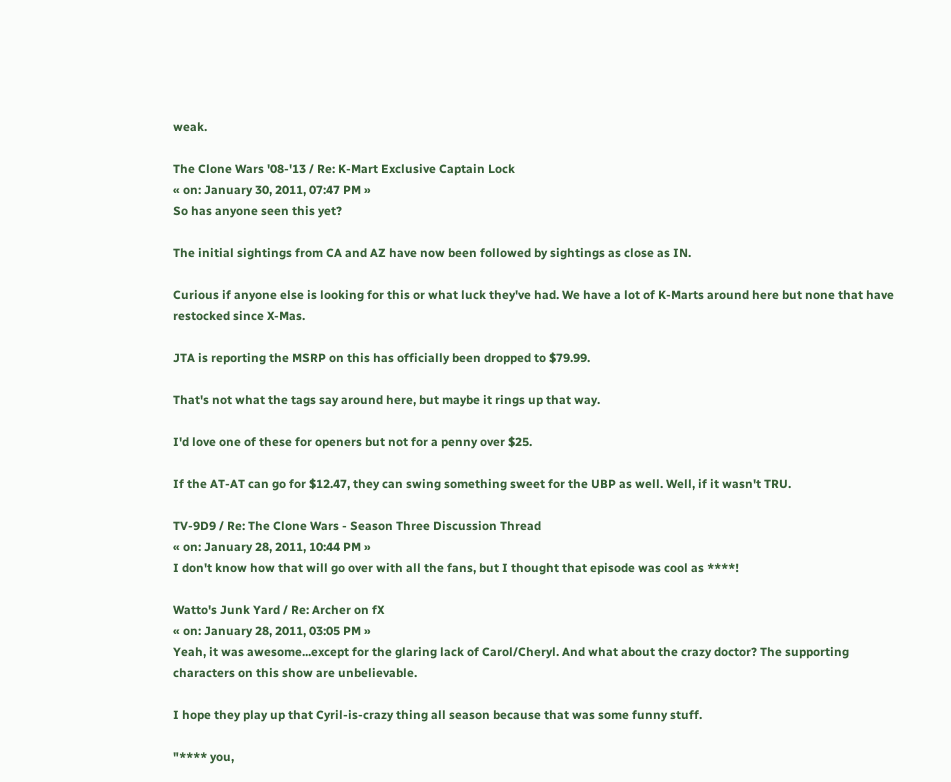weak.

The Clone Wars '08-'13 / Re: K-Mart Exclusive Captain Lock
« on: January 30, 2011, 07:47 PM »
So has anyone seen this yet?

The initial sightings from CA and AZ have now been followed by sightings as close as IN.

Curious if anyone else is looking for this or what luck they've had. We have a lot of K-Marts around here but none that have restocked since X-Mas.

JTA is reporting the MSRP on this has officially been dropped to $79.99.

That's not what the tags say around here, but maybe it rings up that way.

I'd love one of these for openers but not for a penny over $25.

If the AT-AT can go for $12.47, they can swing something sweet for the UBP as well. Well, if it wasn't TRU.

TV-9D9 / Re: The Clone Wars - Season Three Discussion Thread
« on: January 28, 2011, 10:44 PM »
I don't know how that will go over with all the fans, but I thought that episode was cool as ****!

Watto's Junk Yard / Re: Archer on fX
« on: January 28, 2011, 03:05 PM »
Yeah, it was awesome...except for the glaring lack of Carol/Cheryl. And what about the crazy doctor? The supporting characters on this show are unbelievable.

I hope they play up that Cyril-is-crazy thing all season because that was some funny stuff.

"**** you,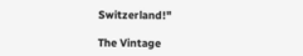Switzerland!"

The Vintage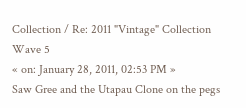Collection / Re: 2011 "Vintage" Collection Wave 5
« on: January 28, 2011, 02:53 PM »
Saw Gree and the Utapau Clone on the pegs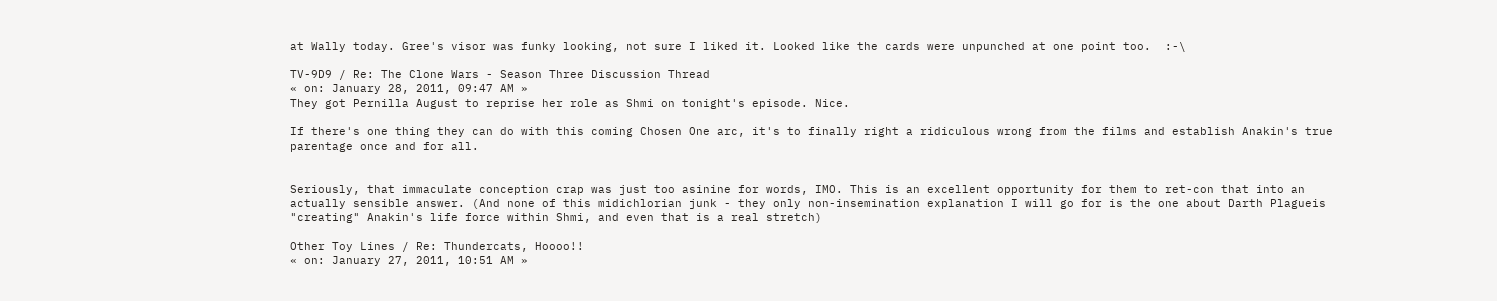at Wally today. Gree's visor was funky looking, not sure I liked it. Looked like the cards were unpunched at one point too.  :-\

TV-9D9 / Re: The Clone Wars - Season Three Discussion Thread
« on: January 28, 2011, 09:47 AM »
They got Pernilla August to reprise her role as Shmi on tonight's episode. Nice.

If there's one thing they can do with this coming Chosen One arc, it's to finally right a ridiculous wrong from the films and establish Anakin's true parentage once and for all.


Seriously, that immaculate conception crap was just too asinine for words, IMO. This is an excellent opportunity for them to ret-con that into an actually sensible answer. (And none of this midichlorian junk - they only non-insemination explanation I will go for is the one about Darth Plagueis "creating" Anakin's life force within Shmi, and even that is a real stretch)

Other Toy Lines / Re: Thundercats, Hoooo!!
« on: January 27, 2011, 10:51 AM »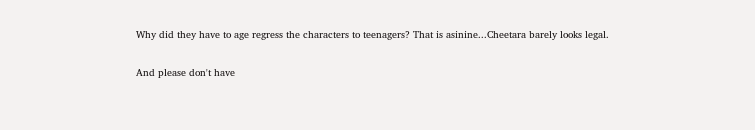Why did they have to age regress the characters to teenagers? That is asinine...Cheetara barely looks legal.

And please don't have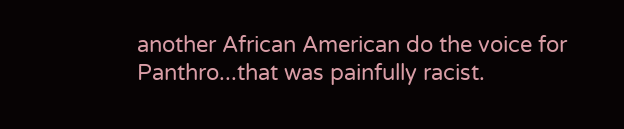another African American do the voice for Panthro...that was painfully racist.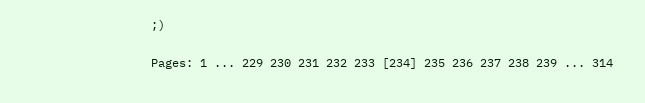;)

Pages: 1 ... 229 230 231 232 233 [234] 235 236 237 238 239 ... 314